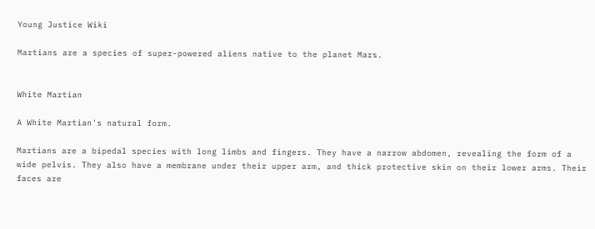Young Justice Wiki

Martians are a species of super-powered aliens native to the planet Mars.


White Martian

A White Martian's natural form.

Martians are a bipedal species with long limbs and fingers. They have a narrow abdomen, revealing the form of a wide pelvis. They also have a membrane under their upper arm, and thick protective skin on their lower arms. Their faces are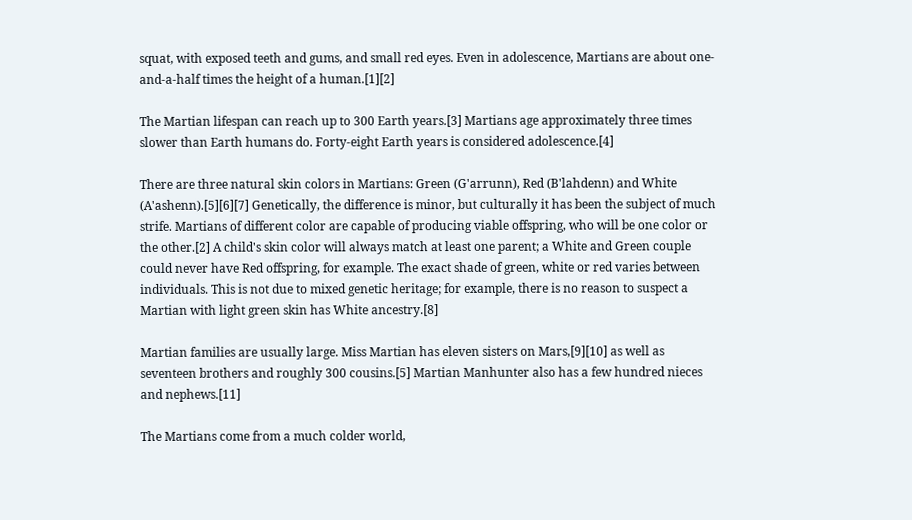squat, with exposed teeth and gums, and small red eyes. Even in adolescence, Martians are about one-and-a-half times the height of a human.[1][2]

The Martian lifespan can reach up to 300 Earth years.[3] Martians age approximately three times slower than Earth humans do. Forty-eight Earth years is considered adolescence.[4]

There are three natural skin colors in Martians: Green (G'arrunn), Red (B'lahdenn) and White (A'ashenn).[5][6][7] Genetically, the difference is minor, but culturally it has been the subject of much strife. Martians of different color are capable of producing viable offspring, who will be one color or the other.[2] A child's skin color will always match at least one parent; a White and Green couple could never have Red offspring, for example. The exact shade of green, white or red varies between individuals. This is not due to mixed genetic heritage; for example, there is no reason to suspect a Martian with light green skin has White ancestry.[8]

Martian families are usually large. Miss Martian has eleven sisters on Mars,[9][10] as well as seventeen brothers and roughly 300 cousins.[5] Martian Manhunter also has a few hundred nieces and nephews.[11]

The Martians come from a much colder world,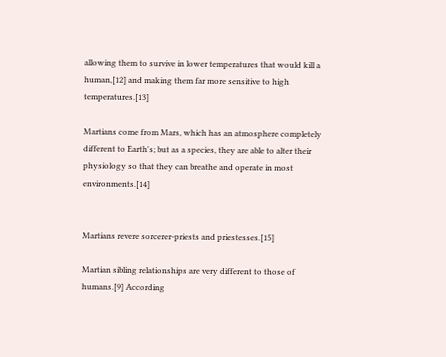allowing them to survive in lower temperatures that would kill a human,[12] and making them far more sensitive to high temperatures.[13]

Martians come from Mars, which has an atmosphere completely different to Earth's; but as a species, they are able to alter their physiology so that they can breathe and operate in most environments.[14]


Martians revere sorcerer-priests and priestesses.[15]

Martian sibling relationships are very different to those of humans.[9] According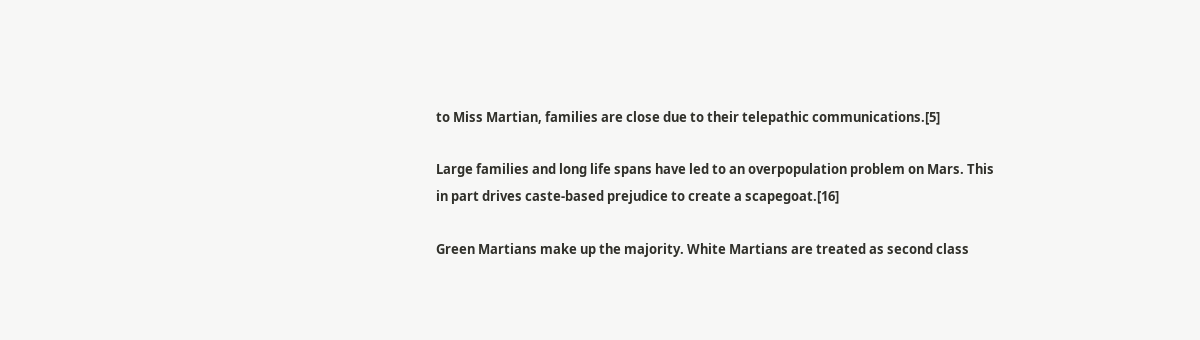to Miss Martian, families are close due to their telepathic communications.[5]

Large families and long life spans have led to an overpopulation problem on Mars. This in part drives caste-based prejudice to create a scapegoat.[16]

Green Martians make up the majority. White Martians are treated as second class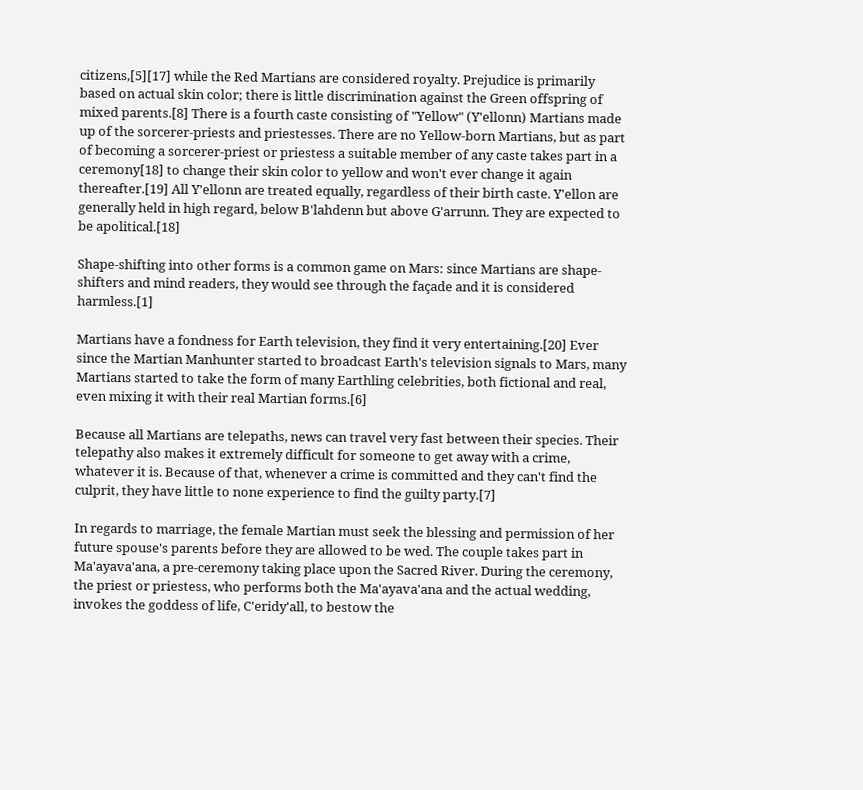citizens,[5][17] while the Red Martians are considered royalty. Prejudice is primarily based on actual skin color; there is little discrimination against the Green offspring of mixed parents.[8] There is a fourth caste consisting of "Yellow" (Y'ellonn) Martians made up of the sorcerer-priests and priestesses. There are no Yellow-born Martians, but as part of becoming a sorcerer-priest or priestess a suitable member of any caste takes part in a ceremony[18] to change their skin color to yellow and won't ever change it again thereafter.[19] All Y'ellonn are treated equally, regardless of their birth caste. Y'ellon are generally held in high regard, below B'lahdenn but above G'arrunn. They are expected to be apolitical.[18]

Shape-shifting into other forms is a common game on Mars: since Martians are shape-shifters and mind readers, they would see through the façade and it is considered harmless.[1]

Martians have a fondness for Earth television, they find it very entertaining.[20] Ever since the Martian Manhunter started to broadcast Earth's television signals to Mars, many Martians started to take the form of many Earthling celebrities, both fictional and real, even mixing it with their real Martian forms.[6]

Because all Martians are telepaths, news can travel very fast between their species. Their telepathy also makes it extremely difficult for someone to get away with a crime, whatever it is. Because of that, whenever a crime is committed and they can't find the culprit, they have little to none experience to find the guilty party.[7]

In regards to marriage, the female Martian must seek the blessing and permission of her future spouse's parents before they are allowed to be wed. The couple takes part in Ma'ayava'ana, a pre-ceremony taking place upon the Sacred River. During the ceremony, the priest or priestess, who performs both the Ma'ayava'ana and the actual wedding, invokes the goddess of life, C'eridy'all, to bestow the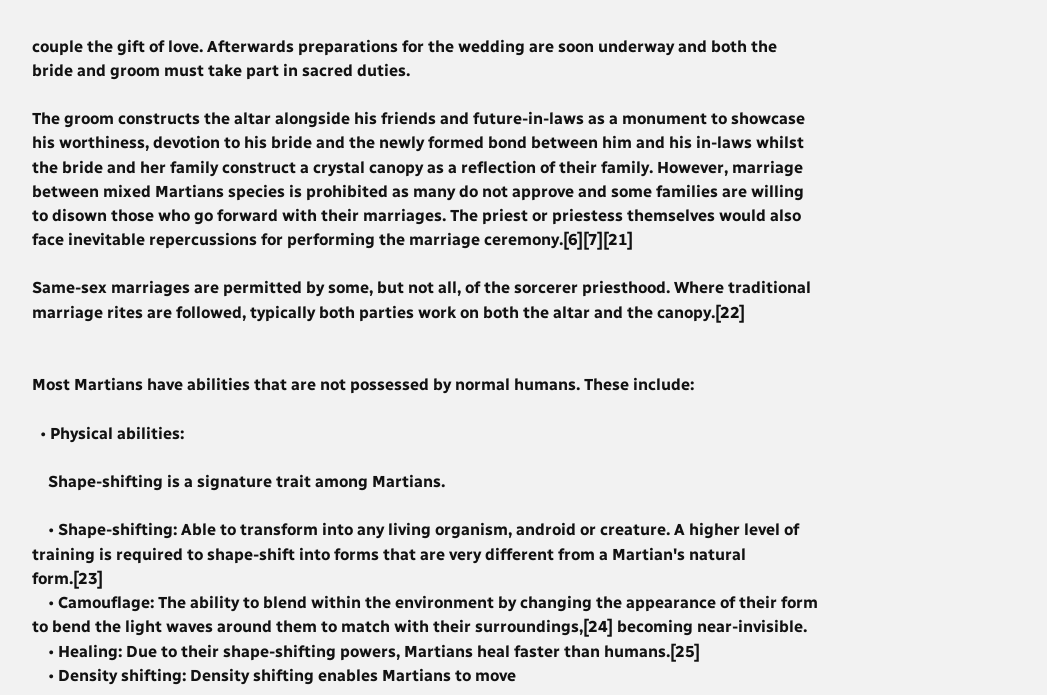couple the gift of love. Afterwards preparations for the wedding are soon underway and both the bride and groom must take part in sacred duties.

The groom constructs the altar alongside his friends and future-in-laws as a monument to showcase his worthiness, devotion to his bride and the newly formed bond between him and his in-laws whilst the bride and her family construct a crystal canopy as a reflection of their family. However, marriage between mixed Martians species is prohibited as many do not approve and some families are willing to disown those who go forward with their marriages. The priest or priestess themselves would also face inevitable repercussions for performing the marriage ceremony.[6][7][21]

Same-sex marriages are permitted by some, but not all, of the sorcerer priesthood. Where traditional marriage rites are followed, typically both parties work on both the altar and the canopy.[22]


Most Martians have abilities that are not possessed by normal humans. These include:

  • Physical abilities:

    Shape-shifting is a signature trait among Martians.

    • Shape-shifting: Able to transform into any living organism, android or creature. A higher level of training is required to shape-shift into forms that are very different from a Martian's natural form.[23]
    • Camouflage: The ability to blend within the environment by changing the appearance of their form to bend the light waves around them to match with their surroundings,[24] becoming near-invisible.
    • Healing: Due to their shape-shifting powers, Martians heal faster than humans.[25]
    • Density shifting: Density shifting enables Martians to move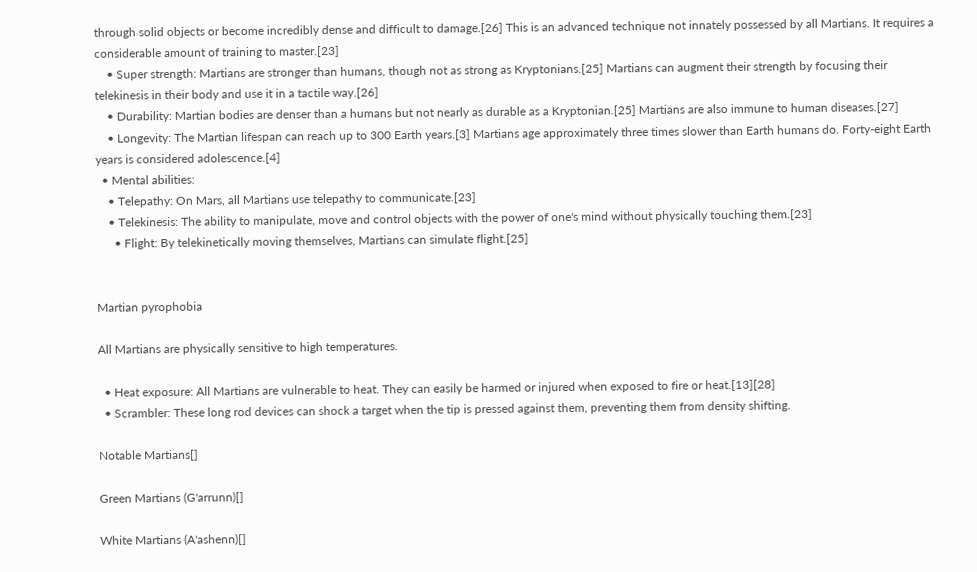through solid objects or become incredibly dense and difficult to damage.[26] This is an advanced technique not innately possessed by all Martians. It requires a considerable amount of training to master.[23]
    • Super strength: Martians are stronger than humans, though not as strong as Kryptonians.[25] Martians can augment their strength by focusing their telekinesis in their body and use it in a tactile way.[26]
    • Durability: Martian bodies are denser than a humans but not nearly as durable as a Kryptonian.[25] Martians are also immune to human diseases.[27]
    • Longevity: The Martian lifespan can reach up to 300 Earth years.[3] Martians age approximately three times slower than Earth humans do. Forty-eight Earth years is considered adolescence.[4]
  • Mental abilities:
    • Telepathy: On Mars, all Martians use telepathy to communicate.[23]
    • Telekinesis: The ability to manipulate, move and control objects with the power of one's mind without physically touching them.[23]
      • Flight: By telekinetically moving themselves, Martians can simulate flight.[25]


Martian pyrophobia

All Martians are physically sensitive to high temperatures.

  • Heat exposure: All Martians are vulnerable to heat. They can easily be harmed or injured when exposed to fire or heat.[13][28]
  • Scrambler: These long rod devices can shock a target when the tip is pressed against them, preventing them from density shifting.

Notable Martians[]

Green Martians (G'arrunn)[]

White Martians (A'ashenn)[]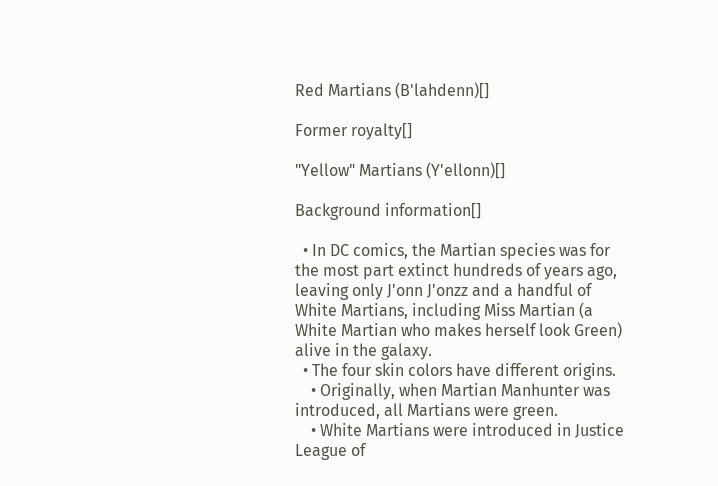Red Martians (B'lahdenn)[]

Former royalty[]

"Yellow" Martians (Y'ellonn)[]

Background information[]

  • In DC comics, the Martian species was for the most part extinct hundreds of years ago, leaving only J'onn J'onzz and a handful of White Martians, including Miss Martian (a White Martian who makes herself look Green) alive in the galaxy.
  • The four skin colors have different origins.
    • Originally, when Martian Manhunter was introduced, all Martians were green.
    • White Martians were introduced in Justice League of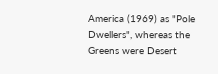America (1969) as "Pole Dwellers", whereas the Greens were Desert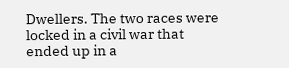Dwellers. The two races were locked in a civil war that ended up in a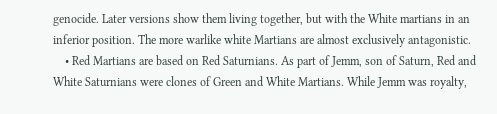genocide. Later versions show them living together, but with the White martians in an inferior position. The more warlike white Martians are almost exclusively antagonistic.
    • Red Martians are based on Red Saturnians. As part of Jemm, son of Saturn, Red and White Saturnians were clones of Green and White Martians. While Jemm was royalty,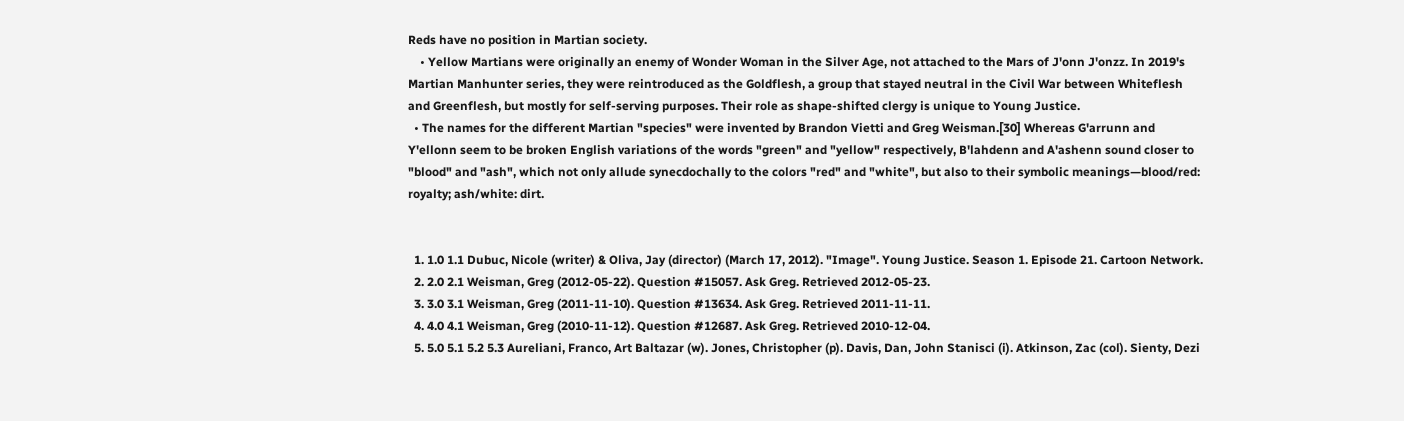Reds have no position in Martian society.
    • Yellow Martians were originally an enemy of Wonder Woman in the Silver Age, not attached to the Mars of J'onn J'onzz. In 2019's Martian Manhunter series, they were reintroduced as the Goldflesh, a group that stayed neutral in the Civil War between Whiteflesh and Greenflesh, but mostly for self-serving purposes. Their role as shape-shifted clergy is unique to Young Justice.
  • The names for the different Martian "species" were invented by Brandon Vietti and Greg Weisman.[30] Whereas G'arrunn and Y'ellonn seem to be broken English variations of the words "green" and "yellow" respectively, B'lahdenn and A'ashenn sound closer to "blood" and "ash", which not only allude synecdochally to the colors "red" and "white", but also to their symbolic meanings—blood/red: royalty; ash/white: dirt.


  1. 1.0 1.1 Dubuc, Nicole (writer) & Oliva, Jay (director) (March 17, 2012). "Image". Young Justice. Season 1. Episode 21. Cartoon Network.
  2. 2.0 2.1 Weisman, Greg (2012-05-22). Question #15057. Ask Greg. Retrieved 2012-05-23.
  3. 3.0 3.1 Weisman, Greg (2011-11-10). Question #13634. Ask Greg. Retrieved 2011-11-11.
  4. 4.0 4.1 Weisman, Greg (2010-11-12). Question #12687. Ask Greg. Retrieved 2010-12-04.
  5. 5.0 5.1 5.2 5.3 Aureliani, Franco, Art Baltazar (w). Jones, Christopher (p). Davis, Dan, John Stanisci (i). Atkinson, Zac (col). Sienty, Dezi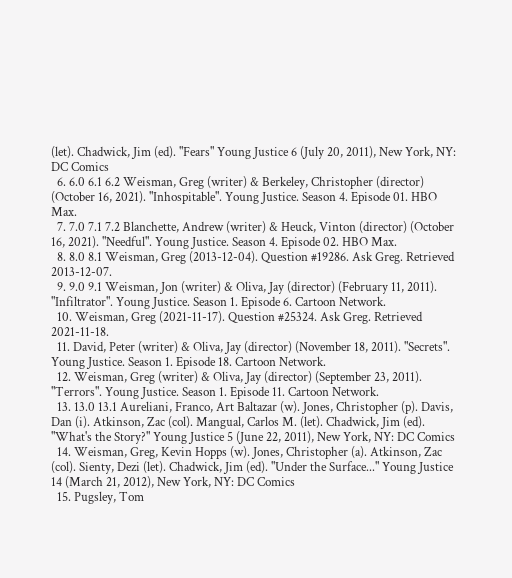(let). Chadwick, Jim (ed). "Fears" Young Justice 6 (July 20, 2011), New York, NY: DC Comics
  6. 6.0 6.1 6.2 Weisman, Greg (writer) & Berkeley, Christopher (director) (October 16, 2021). "Inhospitable". Young Justice. Season 4. Episode 01. HBO Max.
  7. 7.0 7.1 7.2 Blanchette, Andrew (writer) & Heuck, Vinton (director) (October 16, 2021). "Needful". Young Justice. Season 4. Episode 02. HBO Max.
  8. 8.0 8.1 Weisman, Greg (2013-12-04). Question #19286. Ask Greg. Retrieved 2013-12-07.
  9. 9.0 9.1 Weisman, Jon (writer) & Oliva, Jay (director) (February 11, 2011). "Infiltrator". Young Justice. Season 1. Episode 6. Cartoon Network.
  10. Weisman, Greg (2021-11-17). Question #25324. Ask Greg. Retrieved 2021-11-18.
  11. David, Peter (writer) & Oliva, Jay (director) (November 18, 2011). "Secrets". Young Justice. Season 1. Episode 18. Cartoon Network.
  12. Weisman, Greg (writer) & Oliva, Jay (director) (September 23, 2011). "Terrors". Young Justice. Season 1. Episode 11. Cartoon Network.
  13. 13.0 13.1 Aureliani, Franco, Art Baltazar (w). Jones, Christopher (p). Davis, Dan (i). Atkinson, Zac (col). Mangual, Carlos M. (let). Chadwick, Jim (ed). "What's the Story?" Young Justice 5 (June 22, 2011), New York, NY: DC Comics
  14. Weisman, Greg, Kevin Hopps (w). Jones, Christopher (a). Atkinson, Zac (col). Sienty, Dezi (let). Chadwick, Jim (ed). "Under the Surface..." Young Justice 14 (March 21, 2012), New York, NY: DC Comics
  15. Pugsley, Tom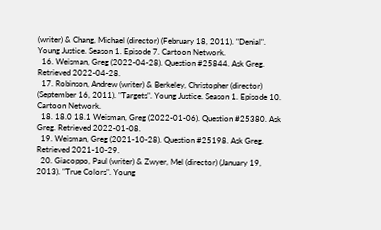(writer) & Chang, Michael (director) (February 18, 2011). "Denial". Young Justice. Season 1. Episode 7. Cartoon Network.
  16. Weisman, Greg (2022-04-28). Question #25844. Ask Greg. Retrieved 2022-04-28.
  17. Robinson, Andrew (writer) & Berkeley, Christopher (director) (September 16, 2011). "Targets". Young Justice. Season 1. Episode 10. Cartoon Network.
  18. 18.0 18.1 Weisman, Greg (2022-01-06). Question #25380. Ask Greg. Retrieved 2022-01-08.
  19. Weisman, Greg (2021-10-28). Question #25198. Ask Greg. Retrieved 2021-10-29.
  20. Giacoppo, Paul (writer) & Zwyer, Mel (director) (January 19, 2013). "True Colors". Young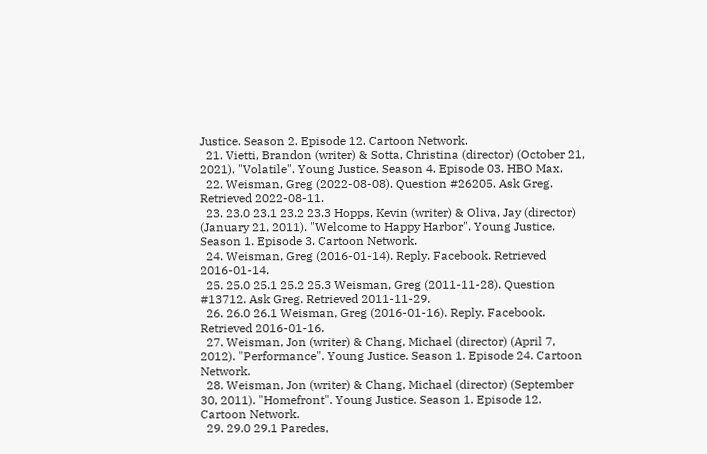Justice. Season 2. Episode 12. Cartoon Network.
  21. Vietti, Brandon (writer) & Sotta, Christina (director) (October 21, 2021). "Volatile". Young Justice. Season 4. Episode 03. HBO Max.
  22. Weisman, Greg (2022-08-08). Question #26205. Ask Greg. Retrieved 2022-08-11.
  23. 23.0 23.1 23.2 23.3 Hopps, Kevin (writer) & Oliva, Jay (director) (January 21, 2011). "Welcome to Happy Harbor". Young Justice. Season 1. Episode 3. Cartoon Network.
  24. Weisman, Greg (2016-01-14). Reply. Facebook. Retrieved 2016-01-14.
  25. 25.0 25.1 25.2 25.3 Weisman, Greg (2011-11-28). Question #13712. Ask Greg. Retrieved 2011-11-29.
  26. 26.0 26.1 Weisman, Greg (2016-01-16). Reply. Facebook. Retrieved 2016-01-16.
  27. Weisman, Jon (writer) & Chang, Michael (director) (April 7, 2012). "Performance". Young Justice. Season 1. Episode 24. Cartoon Network.
  28. Weisman, Jon (writer) & Chang, Michael (director) (September 30, 2011). "Homefront". Young Justice. Season 1. Episode 12. Cartoon Network.
  29. 29.0 29.1 Paredes,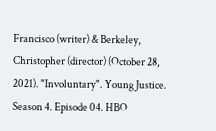Francisco (writer) & Berkeley, Christopher (director) (October 28, 2021). "Involuntary". Young Justice. Season 4. Episode 04. HBO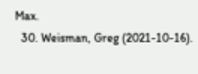Max.
  30. Weisman, Greg (2021-10-16).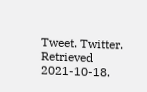Tweet. Twitter. Retrieved 2021-10-18.